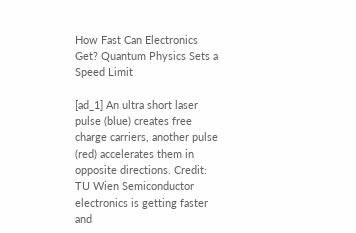How Fast Can Electronics Get? Quantum Physics Sets a Speed Limit

[ad_1] An ultra short laser pulse (blue) creates free charge carriers, another pulse (red) accelerates them in opposite directions. Credit: TU Wien Semiconductor electronics is getting faster and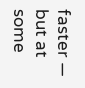faster — but at some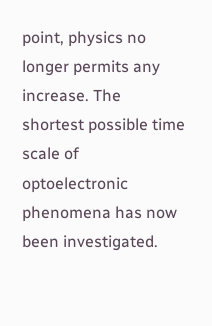point, physics no longer permits any increase. The shortest possible time scale of optoelectronic phenomena has now been investigated.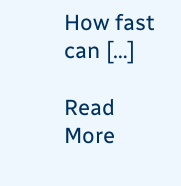How fast can […]

Read More